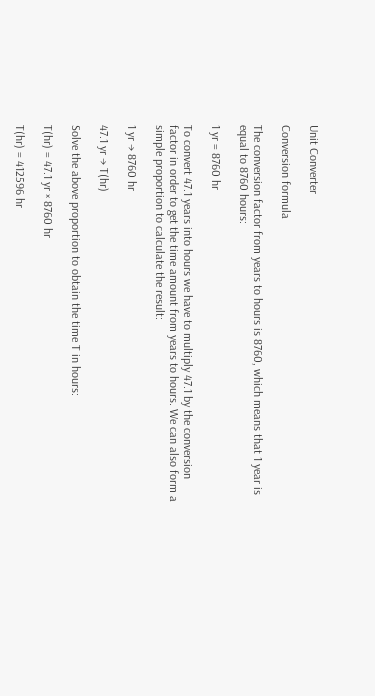Unit Converter

Conversion formula

The conversion factor from years to hours is 8760, which means that 1 year is equal to 8760 hours:

1 yr = 8760 hr

To convert 47.1 years into hours we have to multiply 47.1 by the conversion factor in order to get the time amount from years to hours. We can also form a simple proportion to calculate the result:

1 yr → 8760 hr

47.1 yr → T(hr)

Solve the above proportion to obtain the time T in hours:

T(hr) = 47.1 yr × 8760 hr

T(hr) = 412596 hr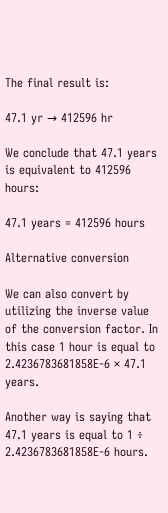The final result is:

47.1 yr → 412596 hr

We conclude that 47.1 years is equivalent to 412596 hours:

47.1 years = 412596 hours

Alternative conversion

We can also convert by utilizing the inverse value of the conversion factor. In this case 1 hour is equal to 2.4236783681858E-6 × 47.1 years.

Another way is saying that 47.1 years is equal to 1 ÷ 2.4236783681858E-6 hours.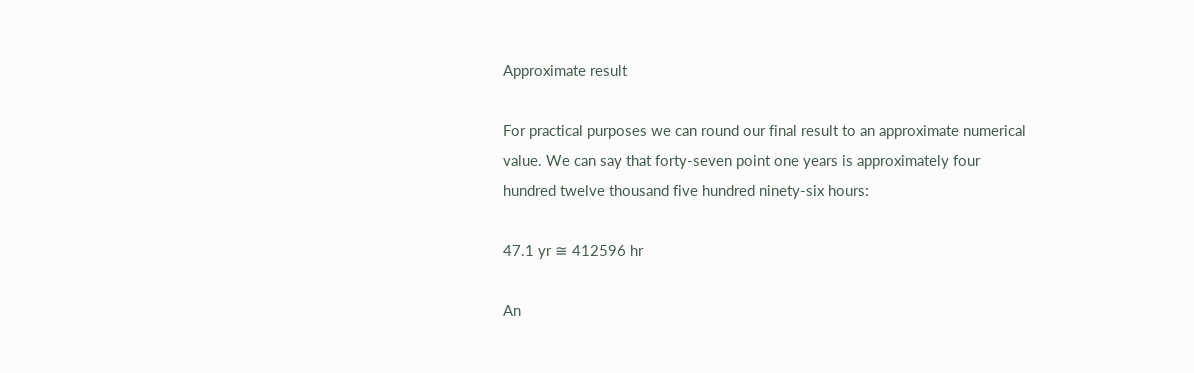Approximate result

For practical purposes we can round our final result to an approximate numerical value. We can say that forty-seven point one years is approximately four hundred twelve thousand five hundred ninety-six hours:

47.1 yr ≅ 412596 hr

An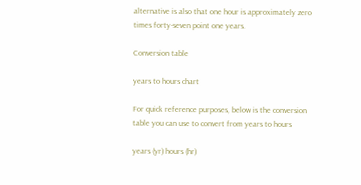alternative is also that one hour is approximately zero times forty-seven point one years.

Conversion table

years to hours chart

For quick reference purposes, below is the conversion table you can use to convert from years to hours

years (yr) hours (hr)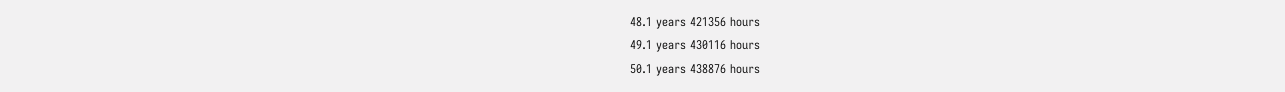48.1 years 421356 hours
49.1 years 430116 hours
50.1 years 438876 hours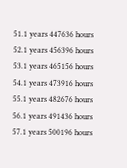51.1 years 447636 hours
52.1 years 456396 hours
53.1 years 465156 hours
54.1 years 473916 hours
55.1 years 482676 hours
56.1 years 491436 hours
57.1 years 500196 hours